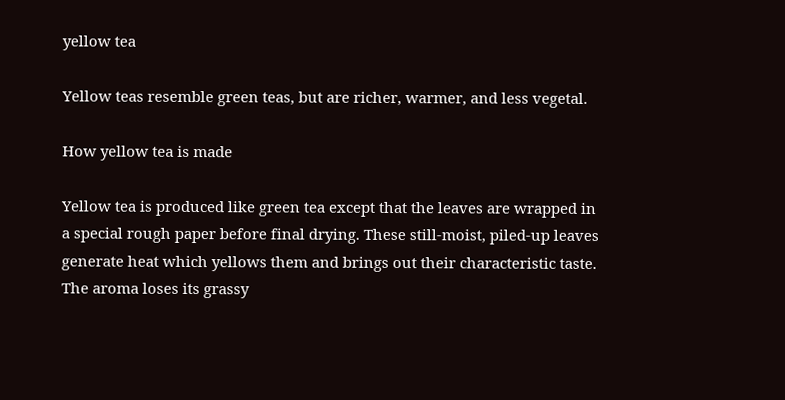yellow tea

Yellow teas resemble green teas, but are richer, warmer, and less vegetal.

How yellow tea is made

Yellow tea is produced like green tea except that the leaves are wrapped in a special rough paper before final drying. These still-moist, piled-up leaves generate heat which yellows them and brings out their characteristic taste. The aroma loses its grassy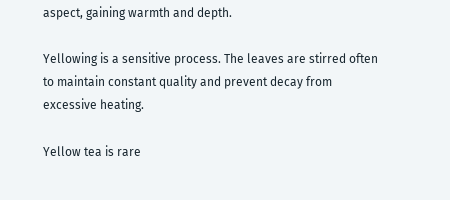aspect, gaining warmth and depth.

Yellowing is a sensitive process. The leaves are stirred often to maintain constant quality and prevent decay from excessive heating.

Yellow tea is rare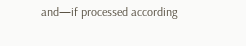and—if processed according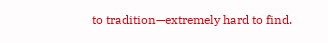to tradition—extremely hard to find.